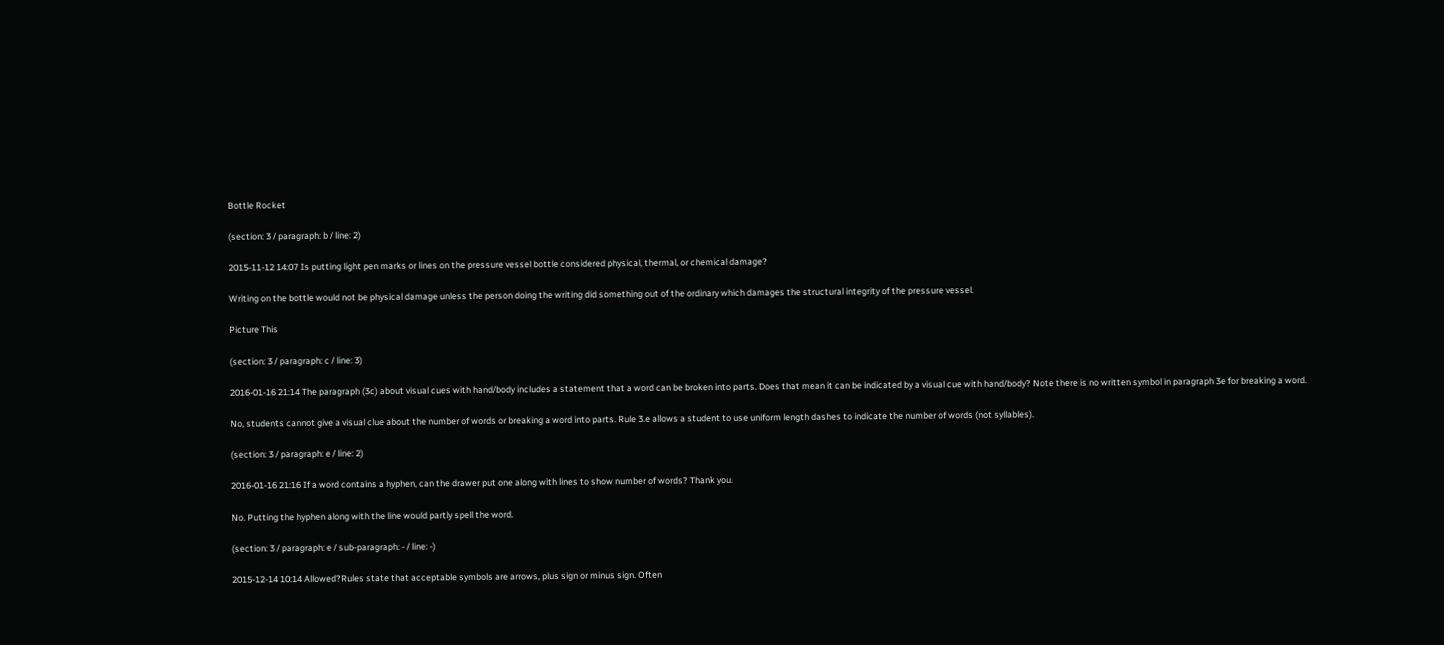Bottle Rocket

(section: 3 / paragraph: b / line: 2)

2015-11-12 14:07 Is putting light pen marks or lines on the pressure vessel bottle considered physical, thermal, or chemical damage?

Writing on the bottle would not be physical damage unless the person doing the writing did something out of the ordinary which damages the structural integrity of the pressure vessel.

Picture This

(section: 3 / paragraph: c / line: 3)

2016-01-16 21:14 The paragraph (3c) about visual cues with hand/body includes a statement that a word can be broken into parts. Does that mean it can be indicated by a visual cue with hand/body? Note there is no written symbol in paragraph 3e for breaking a word.

No, students cannot give a visual clue about the number of words or breaking a word into parts. Rule 3.e allows a student to use uniform length dashes to indicate the number of words (not syllables).

(section: 3 / paragraph: e / line: 2)

2016-01-16 21:16 If a word contains a hyphen, can the drawer put one along with lines to show number of words? Thank you.

No. Putting the hyphen along with the line would partly spell the word.

(section: 3 / paragraph: e / sub-paragraph: - / line: -)

2015-12-14 10:14 Allowed?Rules state that acceptable symbols are arrows, plus sign or minus sign. Often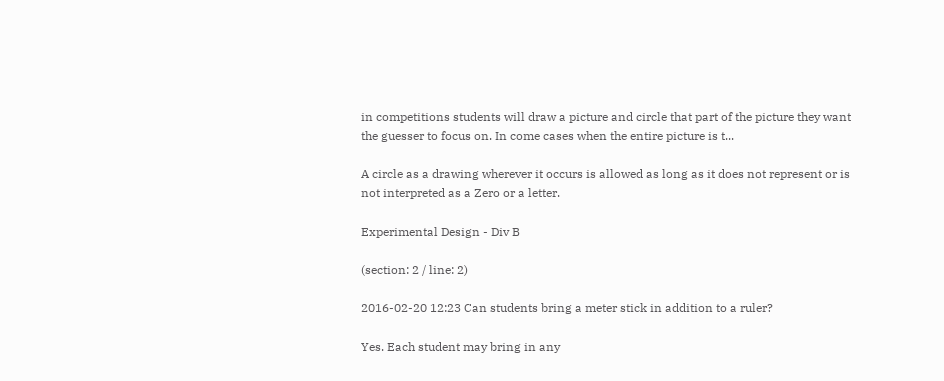in competitions students will draw a picture and circle that part of the picture they want the guesser to focus on. In come cases when the entire picture is t...

A circle as a drawing wherever it occurs is allowed as long as it does not represent or is not interpreted as a Zero or a letter.

Experimental Design - Div B

(section: 2 / line: 2)

2016-02-20 12:23 Can students bring a meter stick in addition to a ruler?

Yes. Each student may bring in any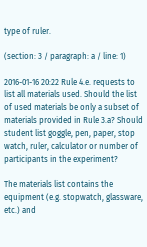type of ruler.

(section: 3 / paragraph: a / line: 1)

2016-01-16 20:22 Rule 4.e. requests to list all materials used. Should the list of used materials be only a subset of materials provided in Rule 3.a? Should student list goggle, pen, paper, stop watch, ruler, calculator or number of participants in the experiment?

The materials list contains the equipment (e.g. stopwatch, glassware, etc.) and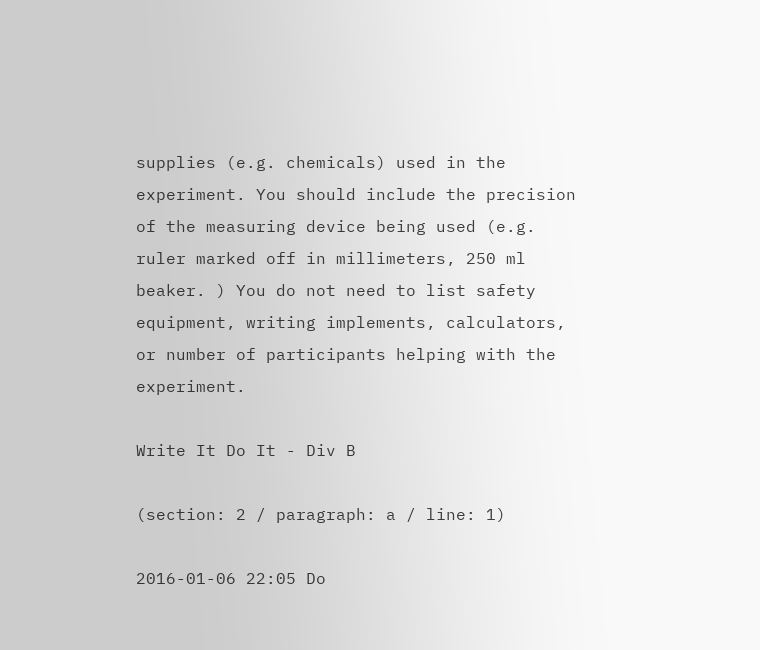supplies (e.g. chemicals) used in the experiment. You should include the precision of the measuring device being used (e.g. ruler marked off in millimeters, 250 ml beaker. ) You do not need to list safety equipment, writing implements, calculators, or number of participants helping with the experiment.

Write It Do It - Div B

(section: 2 / paragraph: a / line: 1)

2016-01-06 22:05 Do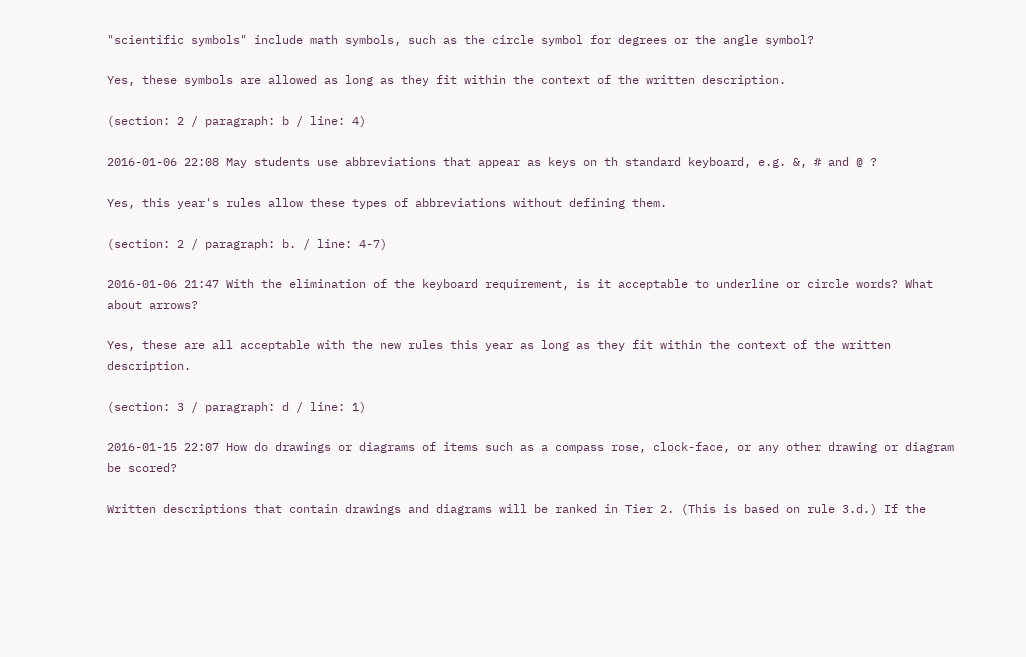"scientific symbols" include math symbols, such as the circle symbol for degrees or the angle symbol?

Yes, these symbols are allowed as long as they fit within the context of the written description.

(section: 2 / paragraph: b / line: 4)

2016-01-06 22:08 May students use abbreviations that appear as keys on th standard keyboard, e.g. &, # and @ ?

Yes, this year's rules allow these types of abbreviations without defining them.

(section: 2 / paragraph: b. / line: 4-7)

2016-01-06 21:47 With the elimination of the keyboard requirement, is it acceptable to underline or circle words? What about arrows?

Yes, these are all acceptable with the new rules this year as long as they fit within the context of the written description.

(section: 3 / paragraph: d / line: 1)

2016-01-15 22:07 How do drawings or diagrams of items such as a compass rose, clock-face, or any other drawing or diagram be scored?

Written descriptions that contain drawings and diagrams will be ranked in Tier 2. (This is based on rule 3.d.) If the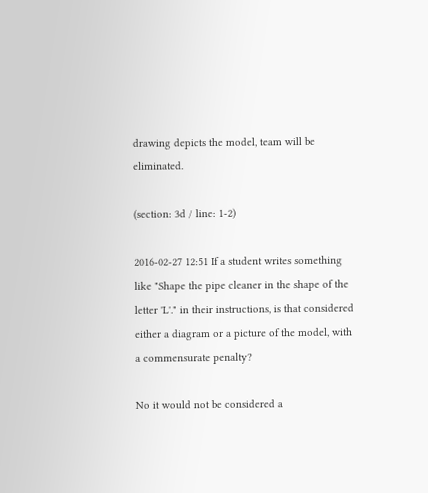drawing depicts the model, team will be eliminated.

(section: 3d / line: 1-2)

2016-02-27 12:51 If a student writes something like "Shape the pipe cleaner in the shape of the letter 'L'." in their instructions, is that considered either a diagram or a picture of the model, with a commensurate penalty?

No it would not be considered a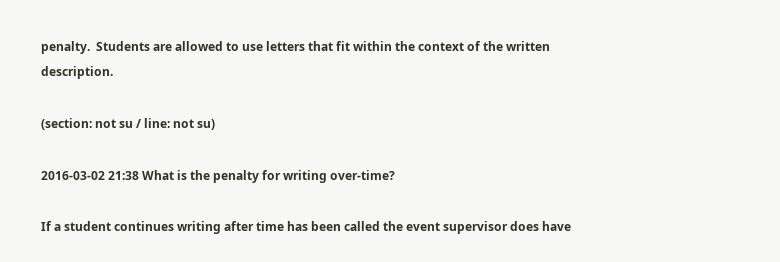penalty.  Students are allowed to use letters that fit within the context of the written description.

(section: not su / line: not su)

2016-03-02 21:38 What is the penalty for writing over-time?

If a student continues writing after time has been called the event supervisor does have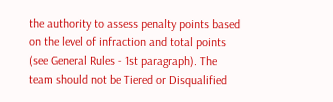the authority to assess penalty points based on the level of infraction and total points (see General Rules - 1st paragraph). The team should not be Tiered or Disqualified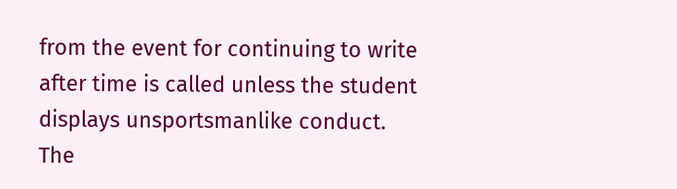from the event for continuing to write after time is called unless the student displays unsportsmanlike conduct. The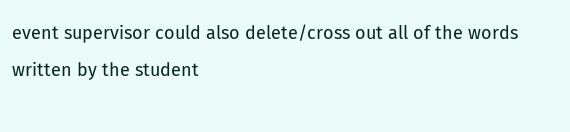event supervisor could also delete/cross out all of the words written by the student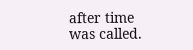after time was called.